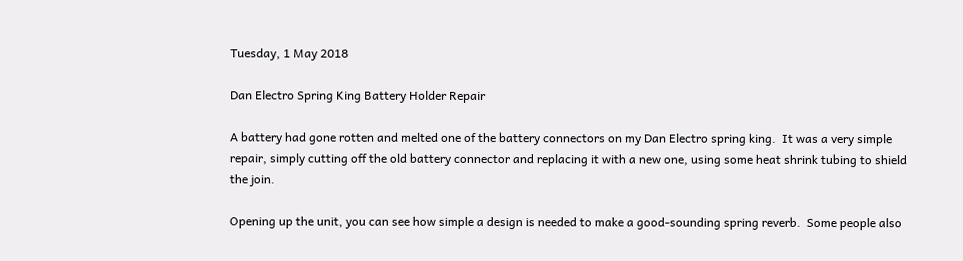Tuesday, 1 May 2018

Dan Electro Spring King Battery Holder Repair

A battery had gone rotten and melted one of the battery connectors on my Dan Electro spring king.  It was a very simple repair, simply cutting off the old battery connector and replacing it with a new one, using some heat shrink tubing to shield the join.

Opening up the unit, you can see how simple a design is needed to make a good-sounding spring reverb.  Some people also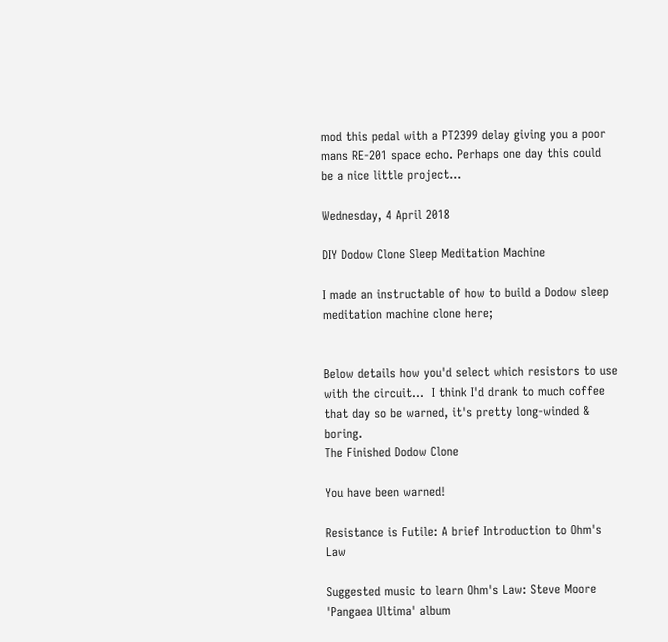mod this pedal with a PT2399 delay giving you a poor mans RE-201 space echo. Perhaps one day this could be a nice little project...

Wednesday, 4 April 2018

DIY Dodow Clone Sleep Meditation Machine

I made an instructable of how to build a Dodow sleep meditation machine clone here;


Below details how you'd select which resistors to use with the circuit...  I think I'd drank to much coffee that day so be warned, it's pretty long-winded & boring.
The Finished Dodow Clone

You have been warned!

Resistance is Futile: A brief Introduction to Ohm's Law

Suggested music to learn Ohm's Law: Steve Moore 'Pangaea Ultima' album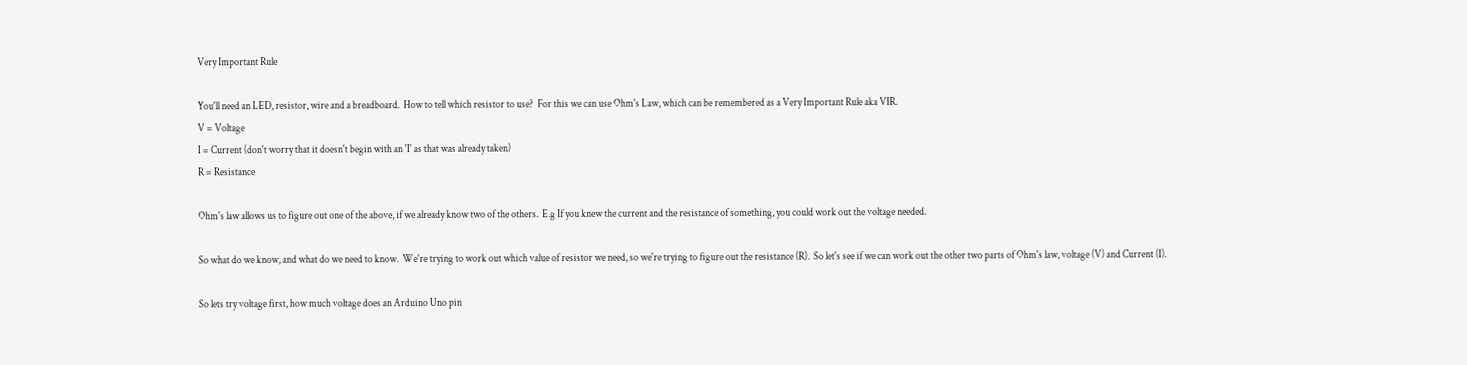Very Important Rule

You'll need an LED, resistor, wire and a breadboard.  How to tell which resistor to use?  For this we can use Ohm's Law, which can be remembered as a Very Important Rule aka VIR.
V = Voltage
I = Current (don't worry that it doesn't begin with an 'I' as that was already taken)
R = Resistance

Ohm's law allows us to figure out one of the above, if we already know two of the others.  E.g If you knew the current and the resistance of something, you could work out the voltage needed.

So what do we know, and what do we need to know.  We're trying to work out which value of resistor we need, so we're trying to figure out the resistance (R).  So let's see if we can work out the other two parts of Ohm's law, voltage (V) and Current (I).

So lets try voltage first, how much voltage does an Arduino Uno pin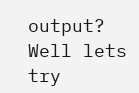output? Well lets try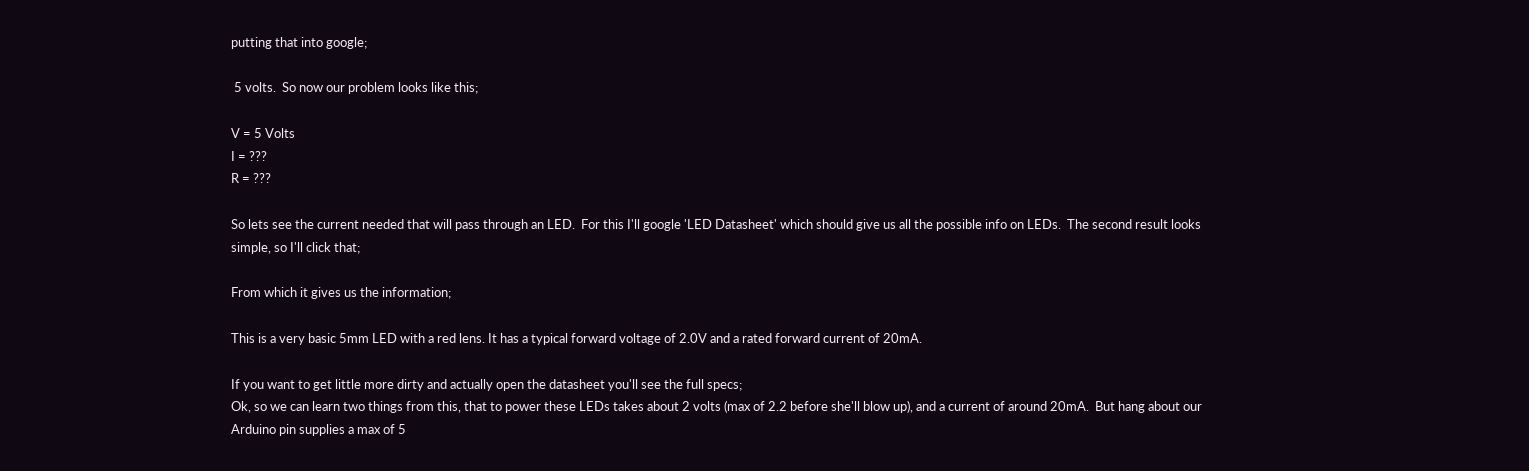putting that into google;

 5 volts.  So now our problem looks like this;

V = 5 Volts
I = ???
R = ???

So lets see the current needed that will pass through an LED.  For this I'll google 'LED Datasheet' which should give us all the possible info on LEDs.  The second result looks simple, so I'll click that;

From which it gives us the information;

This is a very basic 5mm LED with a red lens. It has a typical forward voltage of 2.0V and a rated forward current of 20mA.

If you want to get little more dirty and actually open the datasheet you'll see the full specs;
Ok, so we can learn two things from this, that to power these LEDs takes about 2 volts (max of 2.2 before she'll blow up), and a current of around 20mA.  But hang about our Arduino pin supplies a max of 5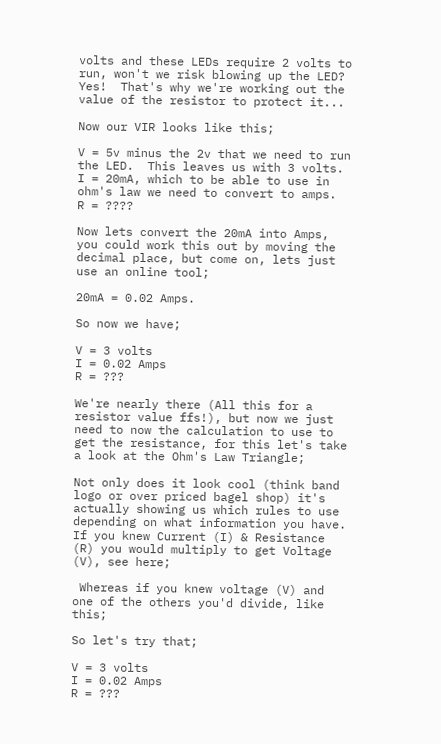volts and these LEDs require 2 volts to run, won't we risk blowing up the LED? Yes!  That's why we're working out the value of the resistor to protect it...

Now our VIR looks like this;

V = 5v minus the 2v that we need to run the LED.  This leaves us with 3 volts.
I = 20mA, which to be able to use in ohm's law we need to convert to amps.
R = ????

Now lets convert the 20mA into Amps, you could work this out by moving the decimal place, but come on, lets just use an online tool;

20mA = 0.02 Amps.

So now we have;

V = 3 volts
I = 0.02 Amps
R = ???

We're nearly there (All this for a resistor value ffs!), but now we just need to now the calculation to use to get the resistance, for this let's take a look at the Ohm's Law Triangle;

Not only does it look cool (think band logo or over priced bagel shop) it's actually showing us which rules to use depending on what information you have.  If you knew Current (I) & Resistance (R) you would multiply to get Voltage (V), see here;

 Whereas if you knew voltage (V) and one of the others you'd divide, like this;

So let's try that;

V = 3 volts
I = 0.02 Amps
R = ???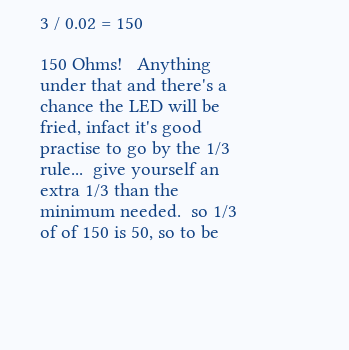3 / 0.02 = 150

150 Ohms!   Anything under that and there's a chance the LED will be fried, infact it's good practise to go by the 1/3 rule...  give yourself an extra 1/3 than the minimum needed.  so 1/3 of of 150 is 50, so to be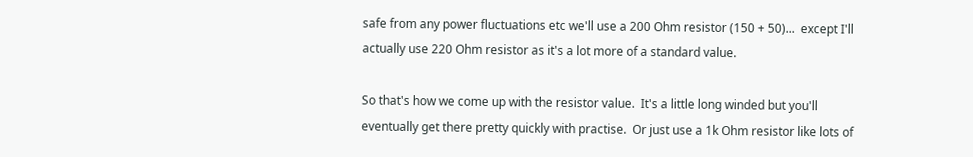safe from any power fluctuations etc we'll use a 200 Ohm resistor (150 + 50)...  except I'll actually use 220 Ohm resistor as it's a lot more of a standard value.

So that's how we come up with the resistor value.  It's a little long winded but you'll eventually get there pretty quickly with practise.  Or just use a 1k Ohm resistor like lots of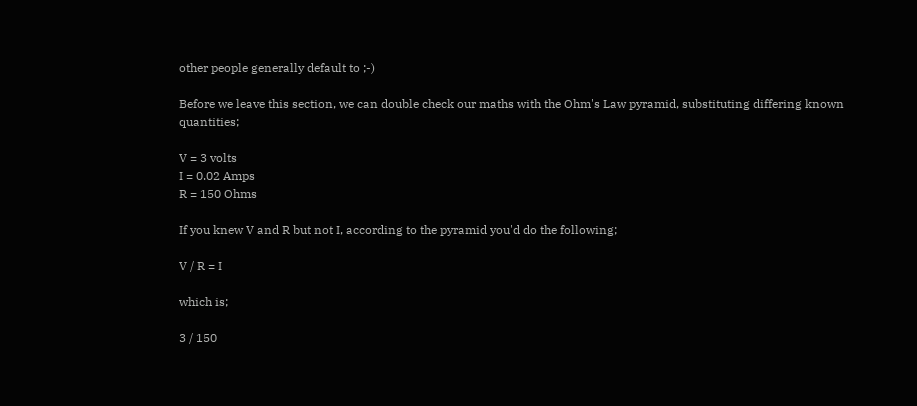other people generally default to ;-)

Before we leave this section, we can double check our maths with the Ohm's Law pyramid, substituting differing known quantities;

V = 3 volts
I = 0.02 Amps
R = 150 Ohms

If you knew V and R but not I, according to the pyramid you'd do the following;

V / R = I

which is;

3 / 150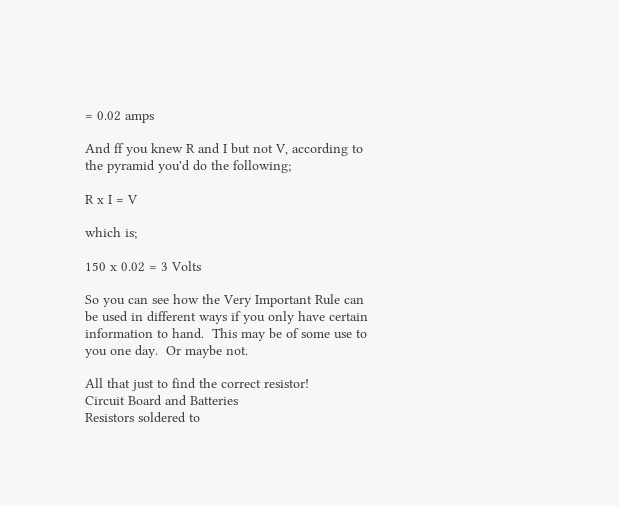= 0.02 amps

And ff you knew R and I but not V, according to the pyramid you'd do the following;

R x I = V

which is;

150 x 0.02 = 3 Volts

So you can see how the Very Important Rule can be used in different ways if you only have certain information to hand.  This may be of some use to you one day.  Or maybe not.

All that just to find the correct resistor!
Circuit Board and Batteries
Resistors soldered to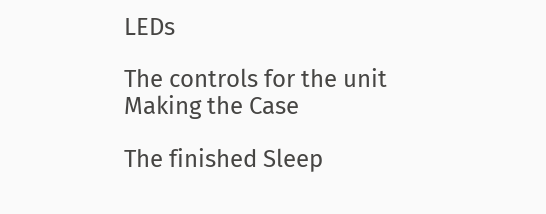LEDs

The controls for the unit
Making the Case

The finished Sleep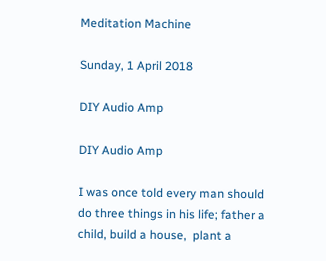Meditation Machine

Sunday, 1 April 2018

DIY Audio Amp

DIY Audio Amp

I was once told every man should do three things in his life; father a child, build a house,  plant a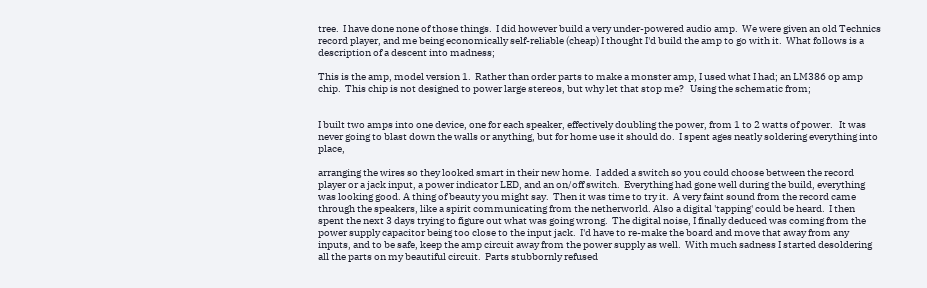tree.  I have done none of those things.  I did however build a very under-powered audio amp.  We were given an old Technics record player, and me being economically self-reliable (cheap) I thought I'd build the amp to go with it.  What follows is a description of a descent into madness;

This is the amp, model version 1.  Rather than order parts to make a monster amp, I used what I had; an LM386 op amp chip.  This chip is not designed to power large stereos, but why let that stop me?   Using the schematic from;


I built two amps into one device, one for each speaker, effectively doubling the power, from 1 to 2 watts of power.   It was never going to blast down the walls or anything, but for home use it should do.  I spent ages neatly soldering everything into place,

arranging the wires so they looked smart in their new home.  I added a switch so you could choose between the record player or a jack input, a power indicator LED, and an on/off switch.  Everything had gone well during the build, everything was looking good. A thing of beauty you might say.  Then it was time to try it.  A very faint sound from the record came through the speakers, like a spirit communicating from the netherworld. Also a digital 'tapping' could be heard.  I then spent the next 3 days trying to figure out what was going wrong.  The digital noise, I finally deduced was coming from the power supply capacitor being too close to the input jack.  I'd have to re-make the board and move that away from any inputs, and to be safe, keep the amp circuit away from the power supply as well.  With much sadness I started desoldering all the parts on my beautiful circuit.  Parts stubbornly refused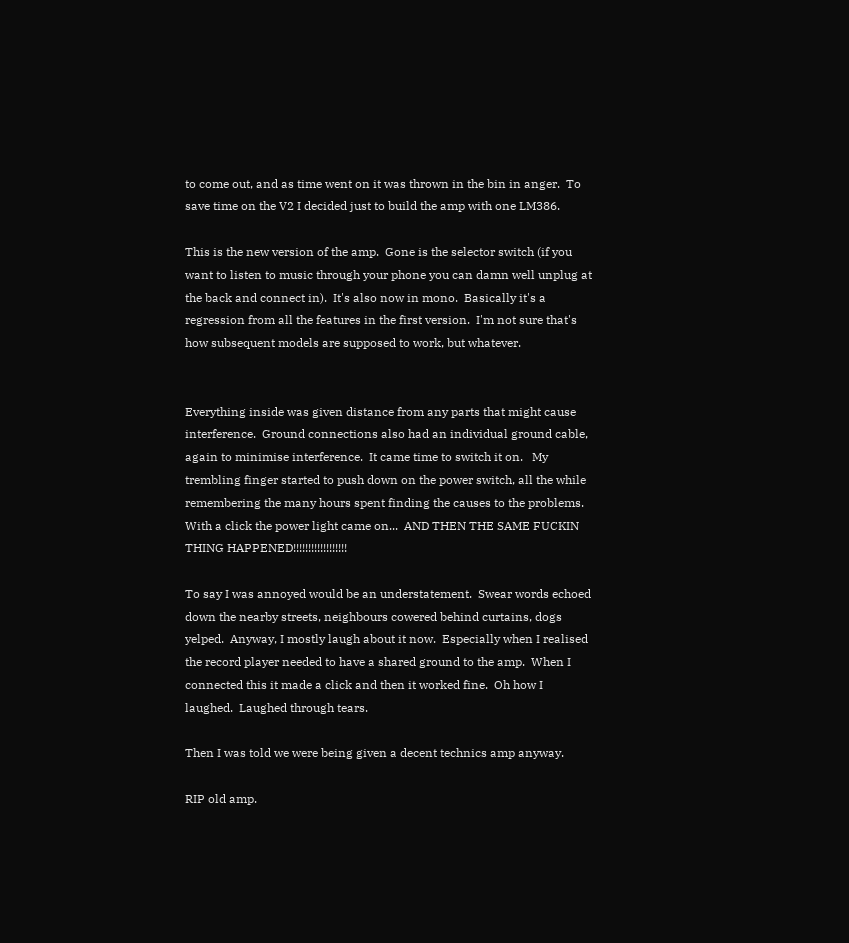to come out, and as time went on it was thrown in the bin in anger.  To save time on the V2 I decided just to build the amp with one LM386.

This is the new version of the amp.  Gone is the selector switch (if you want to listen to music through your phone you can damn well unplug at the back and connect in).  It's also now in mono.  Basically it's a regression from all the features in the first version.  I'm not sure that's how subsequent models are supposed to work, but whatever.


Everything inside was given distance from any parts that might cause interference.  Ground connections also had an individual ground cable, again to minimise interference.  It came time to switch it on.   My trembling finger started to push down on the power switch, all the while remembering the many hours spent finding the causes to the problems.  With a click the power light came on...  AND THEN THE SAME FUCKIN THING HAPPENED!!!!!!!!!!!!!!!!!!

To say I was annoyed would be an understatement.  Swear words echoed down the nearby streets, neighbours cowered behind curtains, dogs yelped.  Anyway, I mostly laugh about it now.  Especially when I realised the record player needed to have a shared ground to the amp.  When I connected this it made a click and then it worked fine.  Oh how I laughed.  Laughed through tears.

Then I was told we were being given a decent technics amp anyway.

RIP old amp.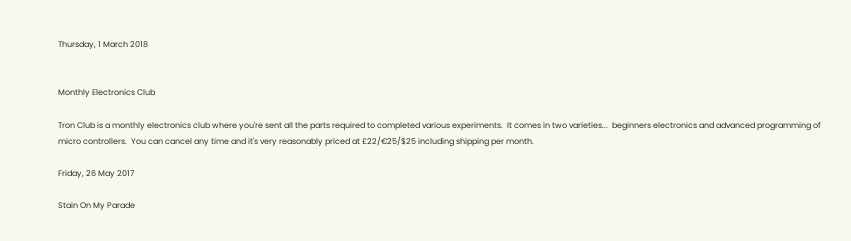Thursday, 1 March 2018


Monthly Electronics Club

Tron Club is a monthly electronics club where you're sent all the parts required to completed various experiments.  It comes in two varieties...  beginners electronics and advanced programming of micro controllers.  You can cancel any time and it's very reasonably priced at £22/€25/$25 including shipping per month.

Friday, 26 May 2017

Stain On My Parade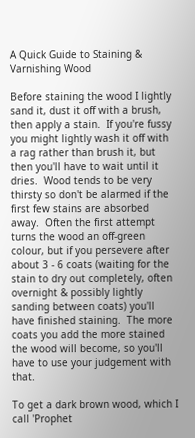A Quick Guide to Staining & Varnishing Wood

Before staining the wood I lightly sand it, dust it off with a brush, then apply a stain.  If you're fussy you might lightly wash it off with a rag rather than brush it, but then you'll have to wait until it dries.  Wood tends to be very thirsty so don't be alarmed if the first few stains are absorbed away.  Often the first attempt turns the wood an off-green colour, but if you persevere after about 3 - 6 coats (waiting for the stain to dry out completely, often overnight & possibly lightly sanding between coats) you'll have finished staining.  The more coats you add the more stained the wood will become, so you'll have to use your judgement with that.

To get a dark brown wood, which I call 'Prophet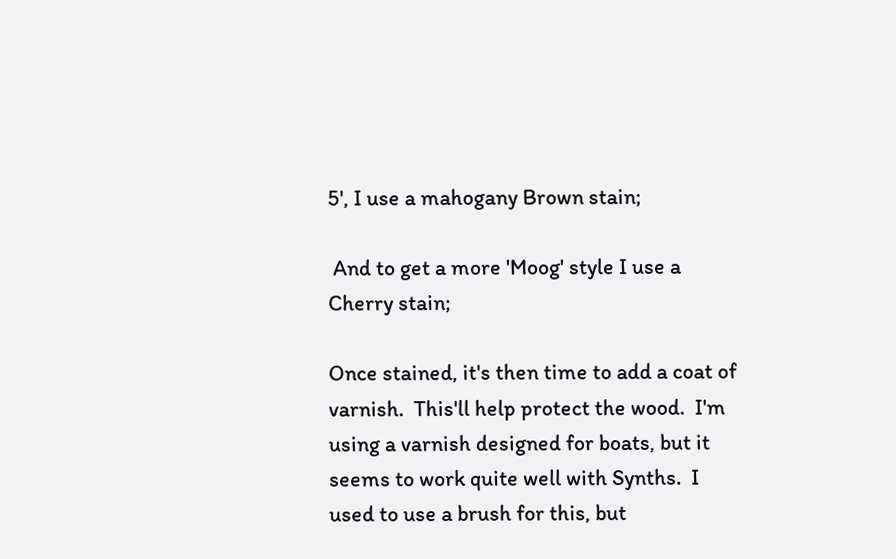5', I use a mahogany Brown stain;

 And to get a more 'Moog' style I use a Cherry stain;

Once stained, it's then time to add a coat of varnish.  This'll help protect the wood.  I'm using a varnish designed for boats, but it seems to work quite well with Synths.  I used to use a brush for this, but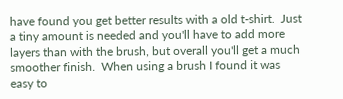have found you get better results with a old t-shirt.  Just a tiny amount is needed and you'll have to add more layers than with the brush, but overall you'll get a much smoother finish.  When using a brush I found it was easy to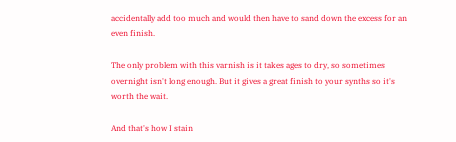accidentally add too much and would then have to sand down the excess for an even finish.

The only problem with this varnish is it takes ages to dry, so sometimes overnight isn't long enough. But it gives a great finish to your synths so it's worth the wait.

And that's how I stain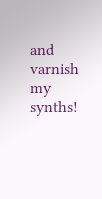and varnish my synths!